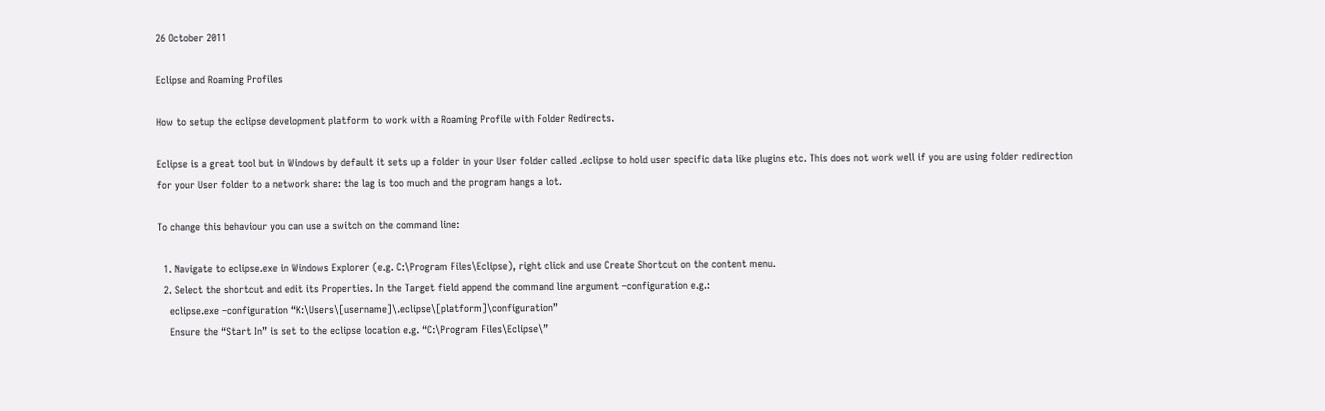26 October 2011

Eclipse and Roaming Profiles

How to setup the eclipse development platform to work with a Roaming Profile with Folder Redirects.

Eclipse is a great tool but in Windows by default it sets up a folder in your User folder called .eclipse to hold user specific data like plugins etc. This does not work well if you are using folder redirection for your User folder to a network share: the lag is too much and the program hangs a lot.

To change this behaviour you can use a switch on the command line:

  1. Navigate to eclipse.exe in Windows Explorer (e.g. C:\Program Files\Eclipse), right click and use Create Shortcut on the content menu.
  2. Select the shortcut and edit its Properties. In the Target field append the command line argument –configuration e.g.:
    eclipse.exe –configuration “K:\Users\[username]\.eclipse\[platform]\configuration”
    Ensure the “Start In” is set to the eclipse location e.g. “C:\Program Files\Eclipse\”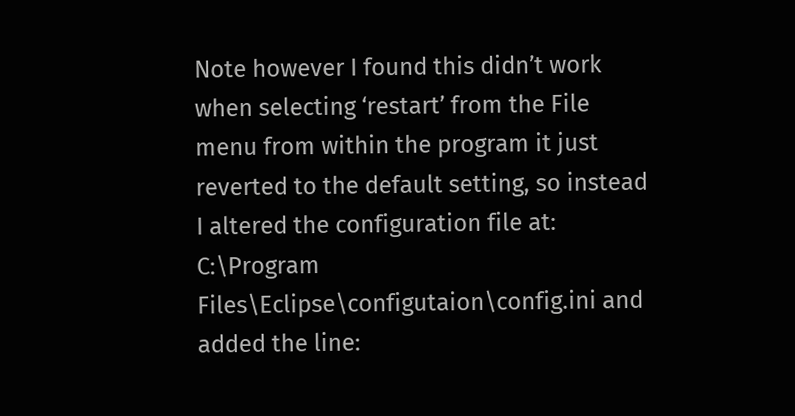Note however I found this didn’t work when selecting ‘restart’ from the File menu from within the program it just reverted to the default setting, so instead I altered the configuration file at: C:\Program Files\Eclipse\configutaion\config.ini and added the line: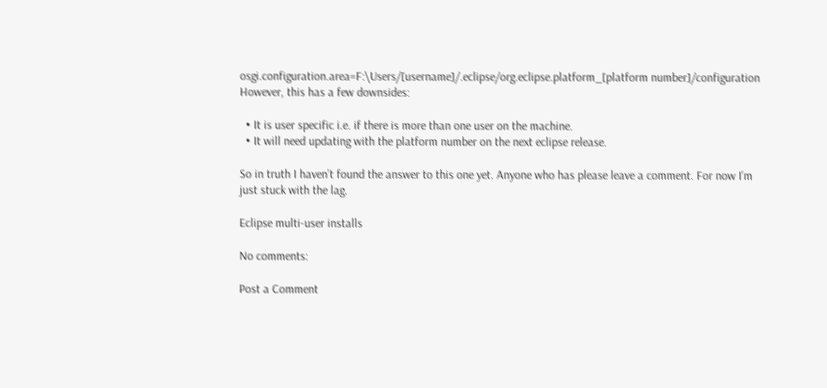osgi.configuration.area=F:\Users/[username]/.eclipse/org.eclipse.platform_[platform number]/configuration
However, this has a few downsides:

  • It is user specific i.e. if there is more than one user on the machine.
  • It will need updating with the platform number on the next eclipse release.

So in truth I haven’t found the answer to this one yet. Anyone who has please leave a comment. For now I’m just stuck with the lag.

Eclipse multi-user installs

No comments:

Post a Comment